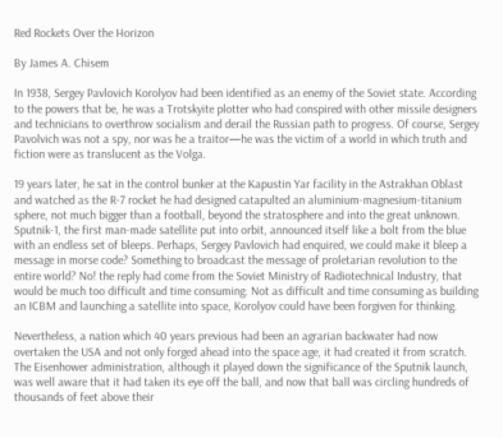Red Rockets Over the Horizon

By James A. Chisem

In 1938, Sergey Pavlovich Korolyov had been identified as an enemy of the Soviet state. According to the powers that be, he was a Trotskyite plotter who had conspired with other missile designers and technicians to overthrow socialism and derail the Russian path to progress. Of course, Sergey Pavolvich was not a spy, nor was he a traitor—he was the victim of a world in which truth and fiction were as translucent as the Volga.

19 years later, he sat in the control bunker at the Kapustin Yar facility in the Astrakhan Oblast and watched as the R-7 rocket he had designed catapulted an aluminium-magnesium-titanium sphere, not much bigger than a football, beyond the stratosphere and into the great unknown. Sputnik-1, the first man-made satellite put into orbit, announced itself like a bolt from the blue with an endless set of bleeps. Perhaps, Sergey Pavlovich had enquired, we could make it bleep a message in morse code? Something to broadcast the message of proletarian revolution to the entire world? No! the reply had come from the Soviet Ministry of Radiotechnical Industry, that would be much too difficult and time consuming. Not as difficult and time consuming as building an ICBM and launching a satellite into space, Korolyov could have been forgiven for thinking.

Nevertheless, a nation which 40 years previous had been an agrarian backwater had now overtaken the USA and not only forged ahead into the space age, it had created it from scratch. The Eisenhower administration, although it played down the significance of the Sputnik launch, was well aware that it had taken its eye off the ball, and now that ball was circling hundreds of thousands of feet above their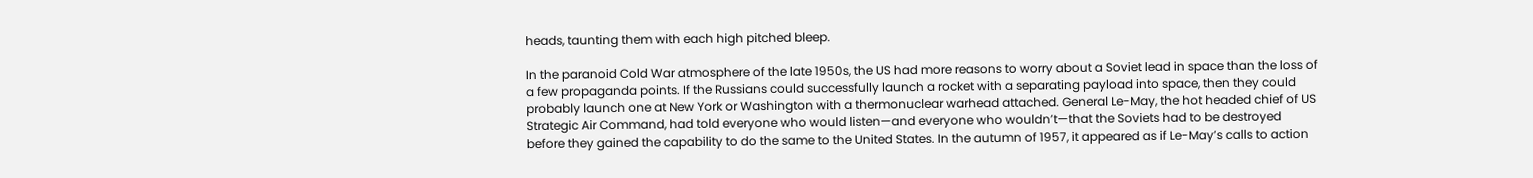heads, taunting them with each high pitched bleep.

In the paranoid Cold War atmosphere of the late 1950s, the US had more reasons to worry about a Soviet lead in space than the loss of a few propaganda points. If the Russians could successfully launch a rocket with a separating payload into space, then they could probably launch one at New York or Washington with a thermonuclear warhead attached. General Le-May, the hot headed chief of US Strategic Air Command, had told everyone who would listen—and everyone who wouldn’t—that the Soviets had to be destroyed before they gained the capability to do the same to the United States. In the autumn of 1957, it appeared as if Le-May’s calls to action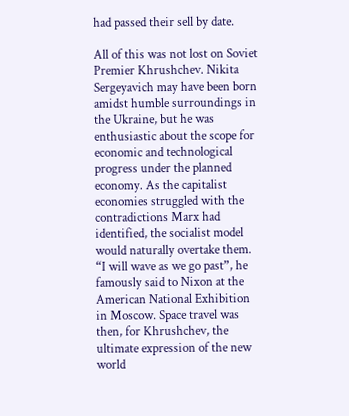had passed their sell by date.

All of this was not lost on Soviet Premier Khrushchev. Nikita Sergeyavich may have been born amidst humble surroundings in the Ukraine, but he was enthusiastic about the scope for economic and technological progress under the planned economy. As the capitalist economies struggled with the contradictions Marx had identified, the socialist model would naturally overtake them. “I will wave as we go past”, he famously said to Nixon at the American National Exhibition in Moscow. Space travel was then, for Khrushchev, the ultimate expression of the new world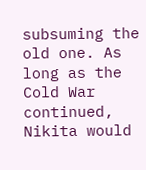subsuming the old one. As long as the Cold War continued, Nikita would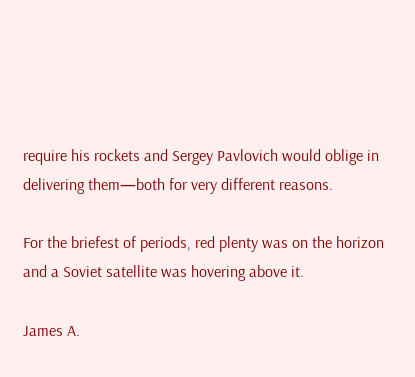require his rockets and Sergey Pavlovich would oblige in delivering them—both for very different reasons.

For the briefest of periods, red plenty was on the horizon and a Soviet satellite was hovering above it.

James A.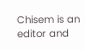Chisem is an editor and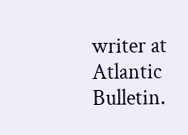writer at Atlantic Bulletin.